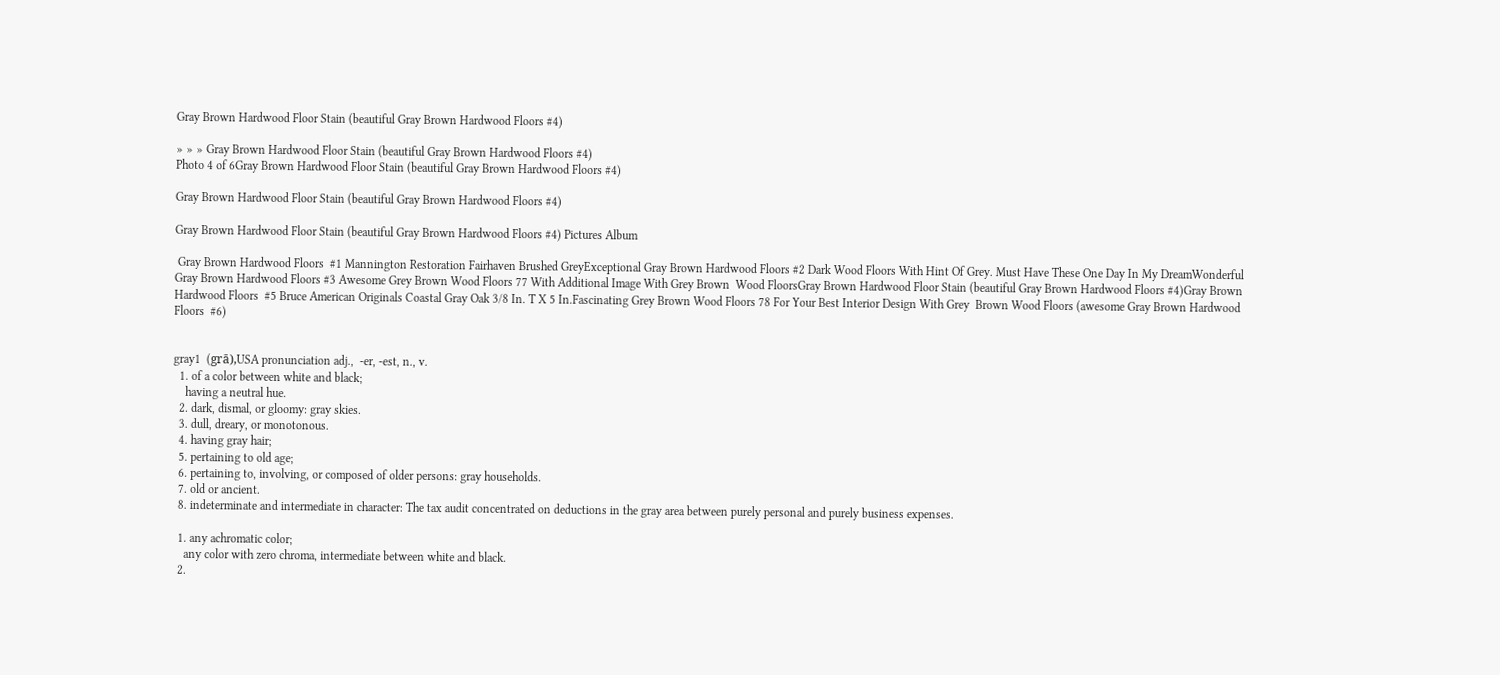Gray Brown Hardwood Floor Stain (beautiful Gray Brown Hardwood Floors #4)

» » » Gray Brown Hardwood Floor Stain (beautiful Gray Brown Hardwood Floors #4)
Photo 4 of 6Gray Brown Hardwood Floor Stain (beautiful Gray Brown Hardwood Floors #4)

Gray Brown Hardwood Floor Stain (beautiful Gray Brown Hardwood Floors #4)

Gray Brown Hardwood Floor Stain (beautiful Gray Brown Hardwood Floors #4) Pictures Album

 Gray Brown Hardwood Floors  #1 Mannington Restoration Fairhaven Brushed GreyExceptional Gray Brown Hardwood Floors #2 Dark Wood Floors With Hint Of Grey. Must Have These One Day In My DreamWonderful Gray Brown Hardwood Floors #3 Awesome Grey Brown Wood Floors 77 With Additional Image With Grey Brown  Wood FloorsGray Brown Hardwood Floor Stain (beautiful Gray Brown Hardwood Floors #4)Gray Brown Hardwood Floors  #5 Bruce American Originals Coastal Gray Oak 3/8 In. T X 5 In.Fascinating Grey Brown Wood Floors 78 For Your Best Interior Design With Grey  Brown Wood Floors (awesome Gray Brown Hardwood Floors  #6)


gray1  (grā),USA pronunciation adj.,  -er, -est, n., v.
  1. of a color between white and black;
    having a neutral hue.
  2. dark, dismal, or gloomy: gray skies.
  3. dull, dreary, or monotonous.
  4. having gray hair;
  5. pertaining to old age;
  6. pertaining to, involving, or composed of older persons: gray households.
  7. old or ancient.
  8. indeterminate and intermediate in character: The tax audit concentrated on deductions in the gray area between purely personal and purely business expenses.

  1. any achromatic color;
    any color with zero chroma, intermediate between white and black.
  2.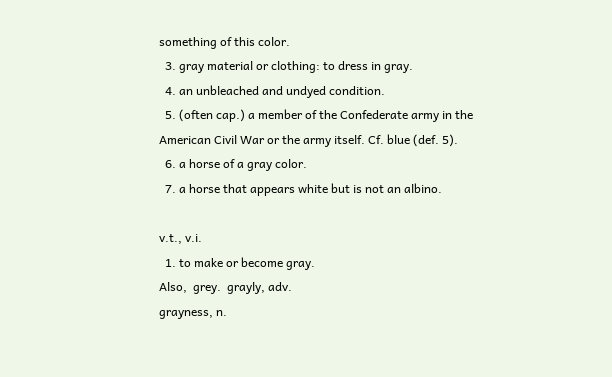something of this color.
  3. gray material or clothing: to dress in gray.
  4. an unbleached and undyed condition.
  5. (often cap.) a member of the Confederate army in the American Civil War or the army itself. Cf. blue (def. 5).
  6. a horse of a gray color.
  7. a horse that appears white but is not an albino.

v.t., v.i.
  1. to make or become gray.
Also,  grey.  grayly, adv.
grayness, n.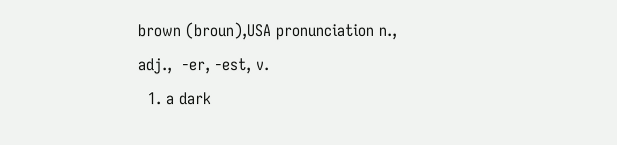brown (broun),USA pronunciation n., adj.,  -er, -est, v.
  1. a dark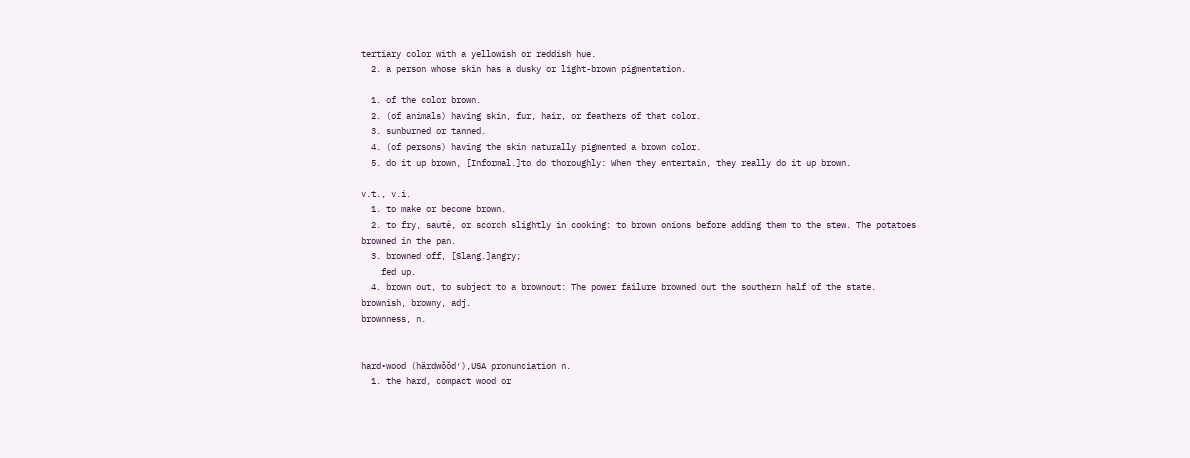tertiary color with a yellowish or reddish hue.
  2. a person whose skin has a dusky or light-brown pigmentation.

  1. of the color brown.
  2. (of animals) having skin, fur, hair, or feathers of that color.
  3. sunburned or tanned.
  4. (of persons) having the skin naturally pigmented a brown color.
  5. do it up brown, [Informal.]to do thoroughly: When they entertain, they really do it up brown.

v.t., v.i.
  1. to make or become brown.
  2. to fry, sauté, or scorch slightly in cooking: to brown onions before adding them to the stew. The potatoes browned in the pan.
  3. browned off, [Slang.]angry;
    fed up.
  4. brown out, to subject to a brownout: The power failure browned out the southern half of the state.
brownish, browny, adj.
brownness, n.


hard•wood (härdwŏŏd′),USA pronunciation n.
  1. the hard, compact wood or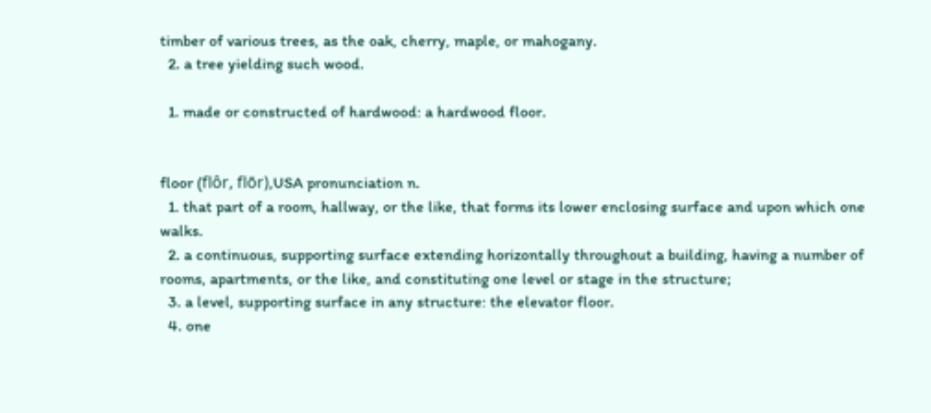timber of various trees, as the oak, cherry, maple, or mahogany.
  2. a tree yielding such wood.

  1. made or constructed of hardwood: a hardwood floor.


floor (flôr, flōr),USA pronunciation n.
  1. that part of a room, hallway, or the like, that forms its lower enclosing surface and upon which one walks.
  2. a continuous, supporting surface extending horizontally throughout a building, having a number of rooms, apartments, or the like, and constituting one level or stage in the structure;
  3. a level, supporting surface in any structure: the elevator floor.
  4. one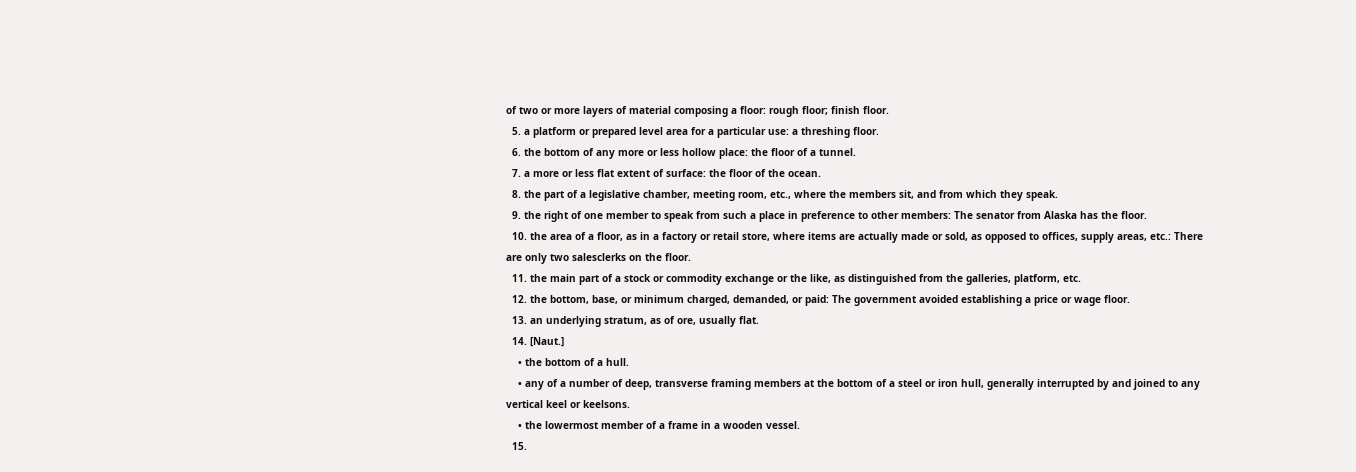of two or more layers of material composing a floor: rough floor; finish floor.
  5. a platform or prepared level area for a particular use: a threshing floor.
  6. the bottom of any more or less hollow place: the floor of a tunnel.
  7. a more or less flat extent of surface: the floor of the ocean.
  8. the part of a legislative chamber, meeting room, etc., where the members sit, and from which they speak.
  9. the right of one member to speak from such a place in preference to other members: The senator from Alaska has the floor.
  10. the area of a floor, as in a factory or retail store, where items are actually made or sold, as opposed to offices, supply areas, etc.: There are only two salesclerks on the floor.
  11. the main part of a stock or commodity exchange or the like, as distinguished from the galleries, platform, etc.
  12. the bottom, base, or minimum charged, demanded, or paid: The government avoided establishing a price or wage floor.
  13. an underlying stratum, as of ore, usually flat.
  14. [Naut.]
    • the bottom of a hull.
    • any of a number of deep, transverse framing members at the bottom of a steel or iron hull, generally interrupted by and joined to any vertical keel or keelsons.
    • the lowermost member of a frame in a wooden vessel.
  15.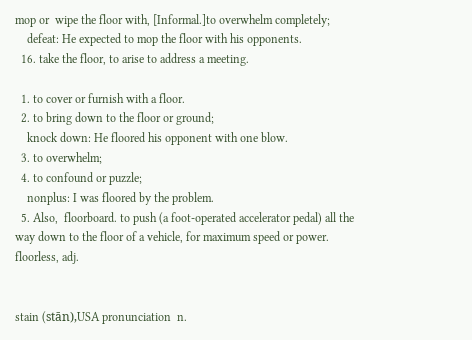mop or  wipe the floor with, [Informal.]to overwhelm completely;
    defeat: He expected to mop the floor with his opponents.
  16. take the floor, to arise to address a meeting.

  1. to cover or furnish with a floor.
  2. to bring down to the floor or ground;
    knock down: He floored his opponent with one blow.
  3. to overwhelm;
  4. to confound or puzzle;
    nonplus: I was floored by the problem.
  5. Also,  floorboard. to push (a foot-operated accelerator pedal) all the way down to the floor of a vehicle, for maximum speed or power.
floorless, adj.


stain (stān),USA pronunciation  n.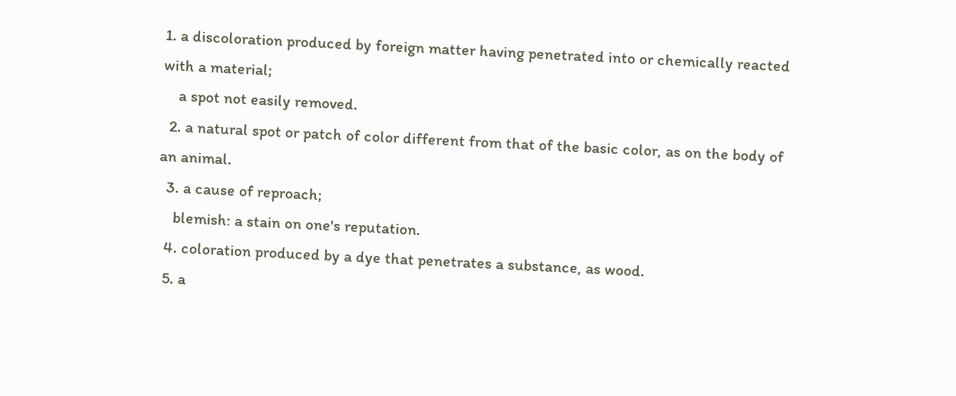1. a discoloration produced by foreign matter having penetrated into or chemically reacted with a material;
    a spot not easily removed.
  2. a natural spot or patch of color different from that of the basic color, as on the body of an animal.
  3. a cause of reproach;
    blemish: a stain on one's reputation.
  4. coloration produced by a dye that penetrates a substance, as wood.
  5. a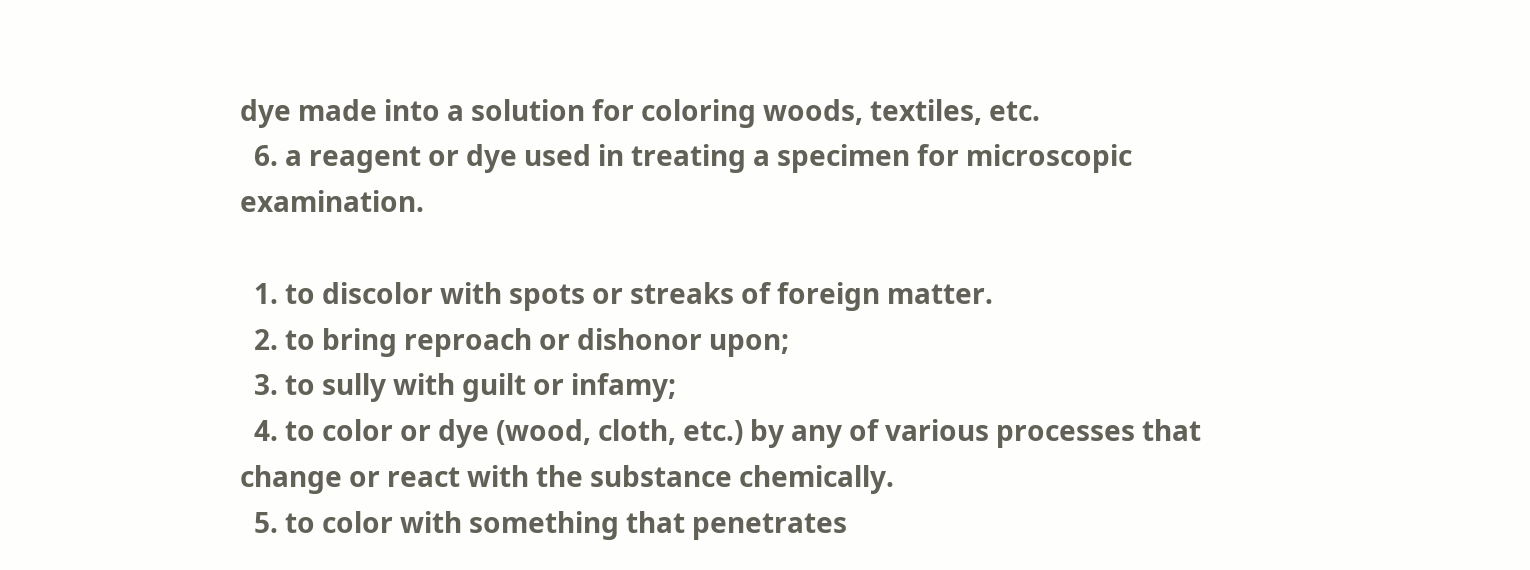dye made into a solution for coloring woods, textiles, etc.
  6. a reagent or dye used in treating a specimen for microscopic examination.

  1. to discolor with spots or streaks of foreign matter.
  2. to bring reproach or dishonor upon;
  3. to sully with guilt or infamy;
  4. to color or dye (wood, cloth, etc.) by any of various processes that change or react with the substance chemically.
  5. to color with something that penetrates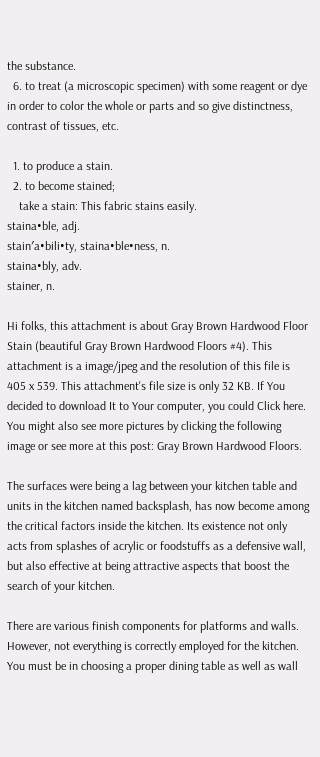the substance.
  6. to treat (a microscopic specimen) with some reagent or dye in order to color the whole or parts and so give distinctness, contrast of tissues, etc.

  1. to produce a stain.
  2. to become stained;
    take a stain: This fabric stains easily.
staina•ble, adj.
stain′a•bili•ty, staina•ble•ness, n.
staina•bly, adv.
stainer, n.

Hi folks, this attachment is about Gray Brown Hardwood Floor Stain (beautiful Gray Brown Hardwood Floors #4). This attachment is a image/jpeg and the resolution of this file is 405 x 539. This attachment's file size is only 32 KB. If You decided to download It to Your computer, you could Click here. You might also see more pictures by clicking the following image or see more at this post: Gray Brown Hardwood Floors.

The surfaces were being a lag between your kitchen table and units in the kitchen named backsplash, has now become among the critical factors inside the kitchen. Its existence not only acts from splashes of acrylic or foodstuffs as a defensive wall, but also effective at being attractive aspects that boost the search of your kitchen.

There are various finish components for platforms and walls. However, not everything is correctly employed for the kitchen. You must be in choosing a proper dining table as well as wall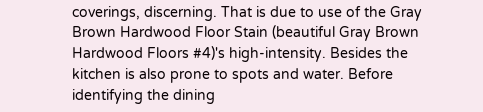coverings, discerning. That is due to use of the Gray Brown Hardwood Floor Stain (beautiful Gray Brown Hardwood Floors #4)'s high-intensity. Besides the kitchen is also prone to spots and water. Before identifying the dining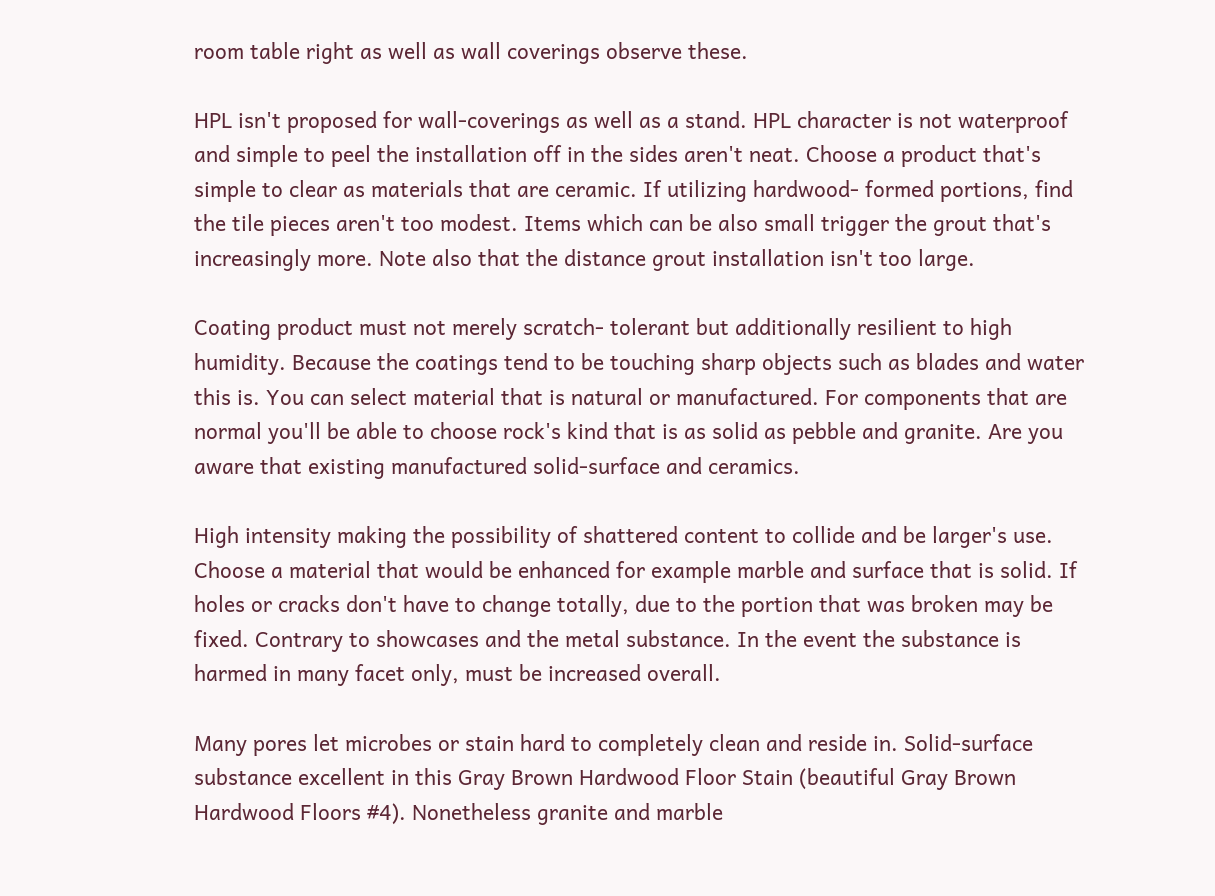room table right as well as wall coverings observe these.

HPL isn't proposed for wall-coverings as well as a stand. HPL character is not waterproof and simple to peel the installation off in the sides aren't neat. Choose a product that's simple to clear as materials that are ceramic. If utilizing hardwood- formed portions, find the tile pieces aren't too modest. Items which can be also small trigger the grout that's increasingly more. Note also that the distance grout installation isn't too large.

Coating product must not merely scratch- tolerant but additionally resilient to high humidity. Because the coatings tend to be touching sharp objects such as blades and water this is. You can select material that is natural or manufactured. For components that are normal you'll be able to choose rock's kind that is as solid as pebble and granite. Are you aware that existing manufactured solid-surface and ceramics.

High intensity making the possibility of shattered content to collide and be larger's use. Choose a material that would be enhanced for example marble and surface that is solid. If holes or cracks don't have to change totally, due to the portion that was broken may be fixed. Contrary to showcases and the metal substance. In the event the substance is harmed in many facet only, must be increased overall.

Many pores let microbes or stain hard to completely clean and reside in. Solid-surface substance excellent in this Gray Brown Hardwood Floor Stain (beautiful Gray Brown Hardwood Floors #4). Nonetheless granite and marble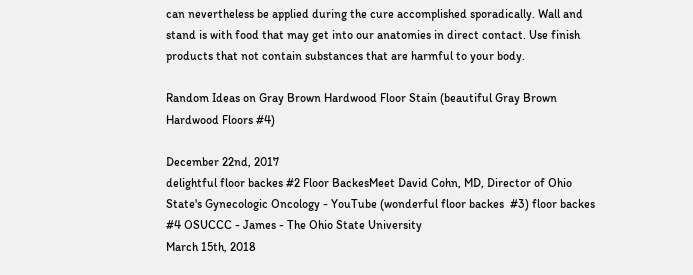can nevertheless be applied during the cure accomplished sporadically. Wall and stand is with food that may get into our anatomies in direct contact. Use finish products that not contain substances that are harmful to your body.

Random Ideas on Gray Brown Hardwood Floor Stain (beautiful Gray Brown Hardwood Floors #4)

December 22nd, 2017
delightful floor backes #2 Floor BackesMeet David Cohn, MD, Director of Ohio State's Gynecologic Oncology - YouTube (wonderful floor backes  #3) floor backes #4 OSUCCC - James - The Ohio State University
March 15th, 2018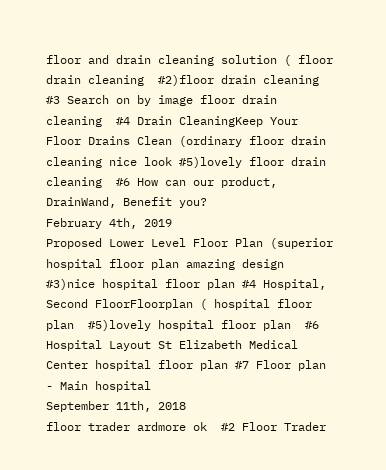floor and drain cleaning solution ( floor drain cleaning  #2)floor drain cleaning  #3 Search on by image floor drain cleaning  #4 Drain CleaningKeep Your Floor Drains Clean (ordinary floor drain cleaning nice look #5)lovely floor drain cleaning  #6 How can our product, DrainWand, Benefit you?
February 4th, 2019
Proposed Lower Level Floor Plan (superior hospital floor plan amazing design #3)nice hospital floor plan #4 Hospital, Second FloorFloorplan ( hospital floor plan  #5)lovely hospital floor plan  #6 Hospital Layout St Elizabeth Medical Center hospital floor plan #7 Floor plan - Main hospital
September 11th, 2018
floor trader ardmore ok  #2 Floor Trader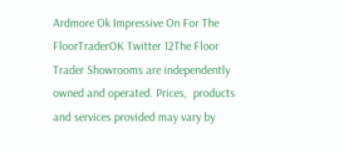Ardmore Ok Impressive On For The FloorTraderOK Twitter 12The Floor Trader Showrooms are independently owned and operated. Prices,  products and services provided may vary by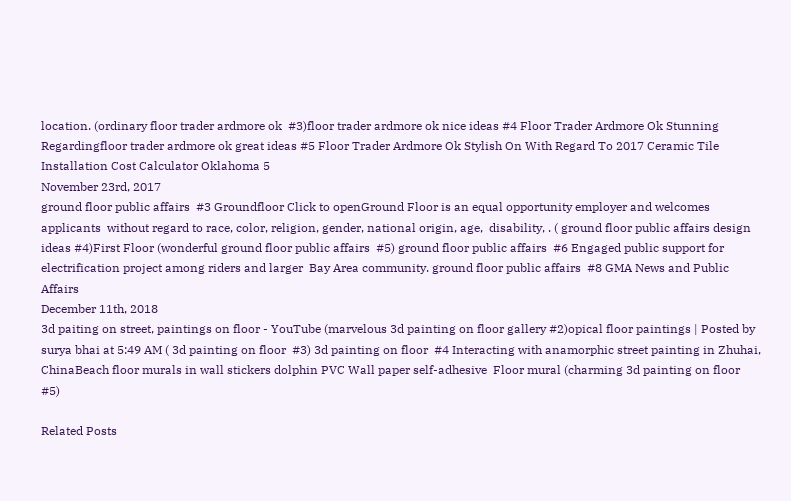location. (ordinary floor trader ardmore ok  #3)floor trader ardmore ok nice ideas #4 Floor Trader Ardmore Ok Stunning Regardingfloor trader ardmore ok great ideas #5 Floor Trader Ardmore Ok Stylish On With Regard To 2017 Ceramic Tile  Installation Cost Calculator Oklahoma 5
November 23rd, 2017
ground floor public affairs  #3 Groundfloor Click to openGround Floor is an equal opportunity employer and welcomes applicants  without regard to race, color, religion, gender, national origin, age,  disability, . ( ground floor public affairs design ideas #4)First Floor (wonderful ground floor public affairs  #5) ground floor public affairs  #6 Engaged public support for electrification project among riders and larger  Bay Area community. ground floor public affairs  #8 GMA News and Public Affairs
December 11th, 2018
3d paiting on street, paintings on floor - YouTube (marvelous 3d painting on floor gallery #2)opical floor paintings | Posted by surya bhai at 5:49 AM ( 3d painting on floor  #3) 3d painting on floor  #4 Interacting with anamorphic street painting in Zhuhai, ChinaBeach floor murals in wall stickers dolphin PVC Wall paper self-adhesive  Floor mural (charming 3d painting on floor  #5)

Related Posts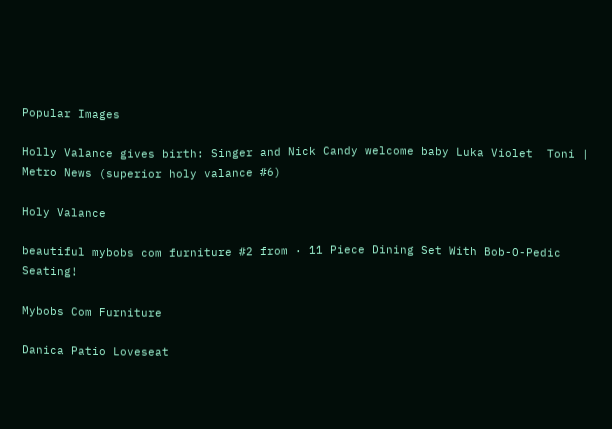Popular Images

Holly Valance gives birth: Singer and Nick Candy welcome baby Luka Violet  Toni | Metro News (superior holy valance #6)

Holy Valance

beautiful mybobs com furniture #2 from · 11 Piece Dining Set With Bob-O-Pedic Seating!

Mybobs Com Furniture

Danica Patio Loveseat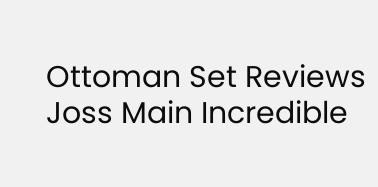Ottoman Set Reviews Joss Main Incredible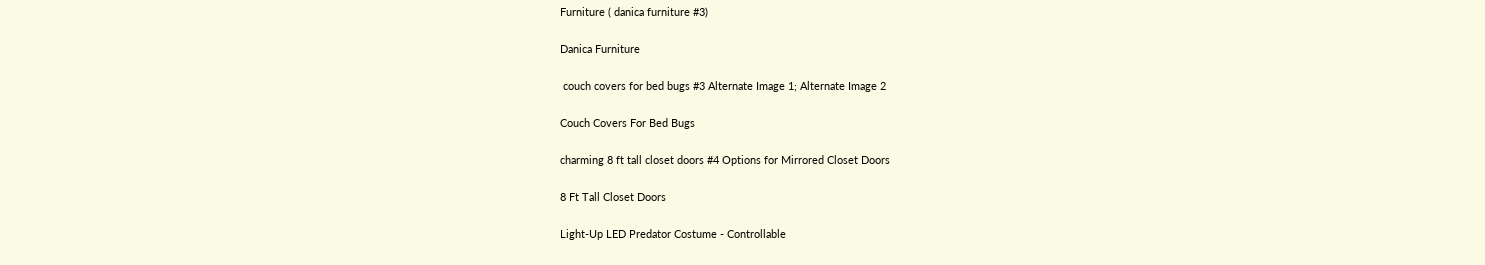Furniture ( danica furniture #3)

Danica Furniture

 couch covers for bed bugs #3 Alternate Image 1; Alternate Image 2

Couch Covers For Bed Bugs

charming 8 ft tall closet doors #4 Options for Mirrored Closet Doors

8 Ft Tall Closet Doors

Light-Up LED Predator Costume - Controllable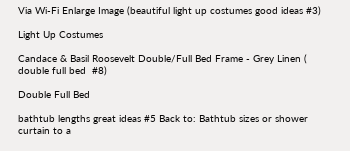Via Wi-Fi Enlarge Image (beautiful light up costumes good ideas #3)

Light Up Costumes

Candace & Basil Roosevelt Double/Full Bed Frame - Grey Linen ( double full bed  #8)

Double Full Bed

bathtub lengths great ideas #5 Back to: Bathtub sizes or shower curtain to a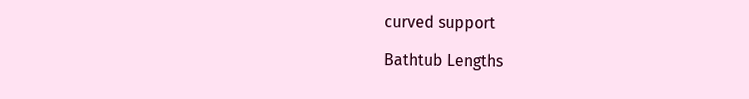curved support

Bathtub Lengths